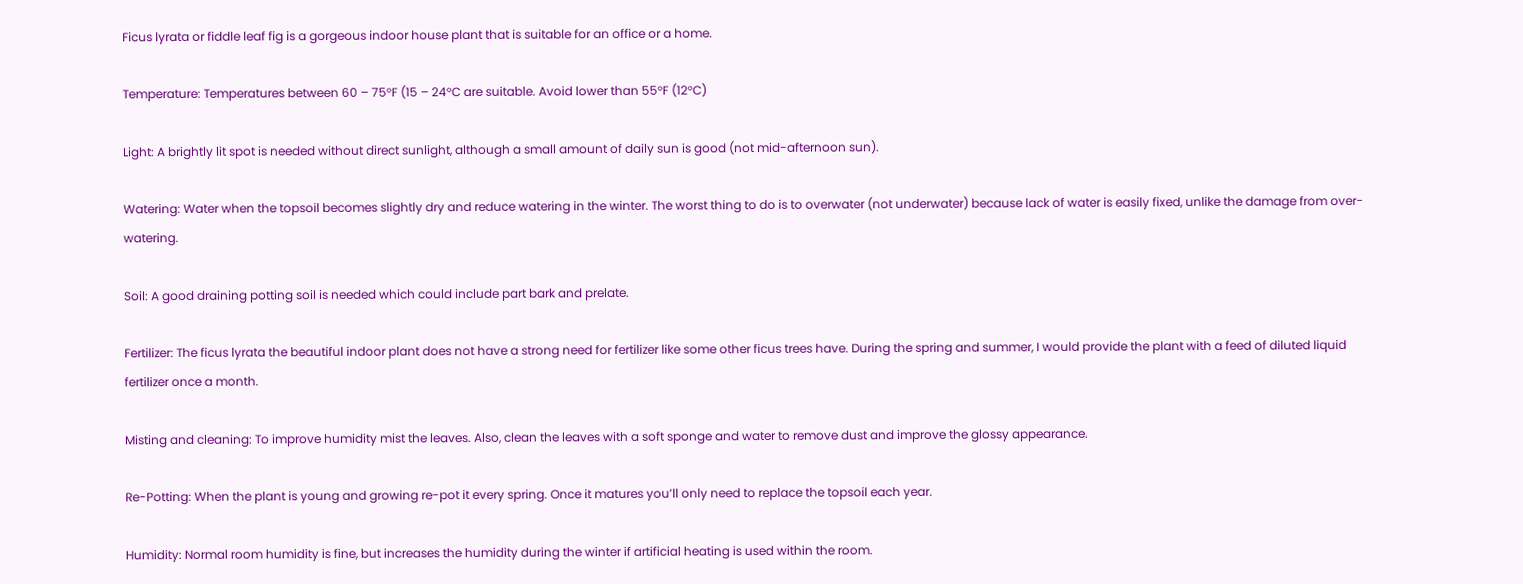Ficus lyrata or fiddle leaf fig is a gorgeous indoor house plant that is suitable for an office or a home.

Temperature: Temperatures between 60 – 75°F (15 – 24°C are suitable. Avoid lower than 55°F (12°C)

Light: A brightly lit spot is needed without direct sunlight, although a small amount of daily sun is good (not mid-afternoon sun).

Watering: Water when the topsoil becomes slightly dry and reduce watering in the winter. The worst thing to do is to overwater (not underwater) because lack of water is easily fixed, unlike the damage from over-watering.

Soil: A good draining potting soil is needed which could include part bark and prelate.

Fertilizer: The ficus lyrata the beautiful indoor plant does not have a strong need for fertilizer like some other ficus trees have. During the spring and summer, I would provide the plant with a feed of diluted liquid fertilizer once a month.

Misting and cleaning: To improve humidity mist the leaves. Also, clean the leaves with a soft sponge and water to remove dust and improve the glossy appearance.

Re-Potting: When the plant is young and growing re-pot it every spring. Once it matures you’ll only need to replace the topsoil each year.

Humidity: Normal room humidity is fine, but increases the humidity during the winter if artificial heating is used within the room.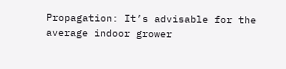Propagation: It’s advisable for the average indoor grower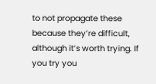to not propagate these because they’re difficult, although it’s worth trying. If you try you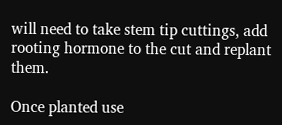will need to take stem tip cuttings, add rooting hormone to the cut and replant them.

Once planted use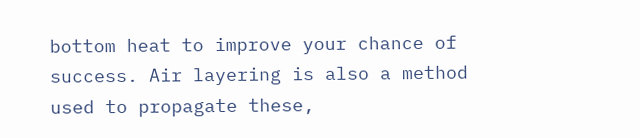bottom heat to improve your chance of success. Air layering is also a method used to propagate these,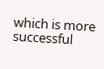which is more successful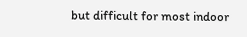but difficult for most indoor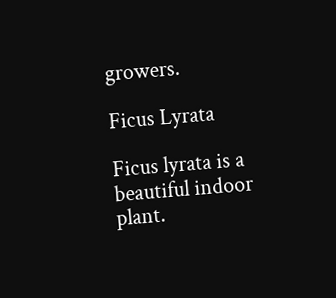growers.

Ficus Lyrata

Ficus lyrata is a beautiful indoor plant.